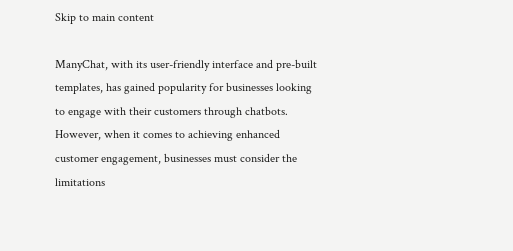Skip to main content

ManyChat, with its user-friendly interface and pre-built templates, has gained popularity for businesses looking to engage with their customers through chatbots. However, when it comes to achieving enhanced customer engagement, businesses must consider the limitations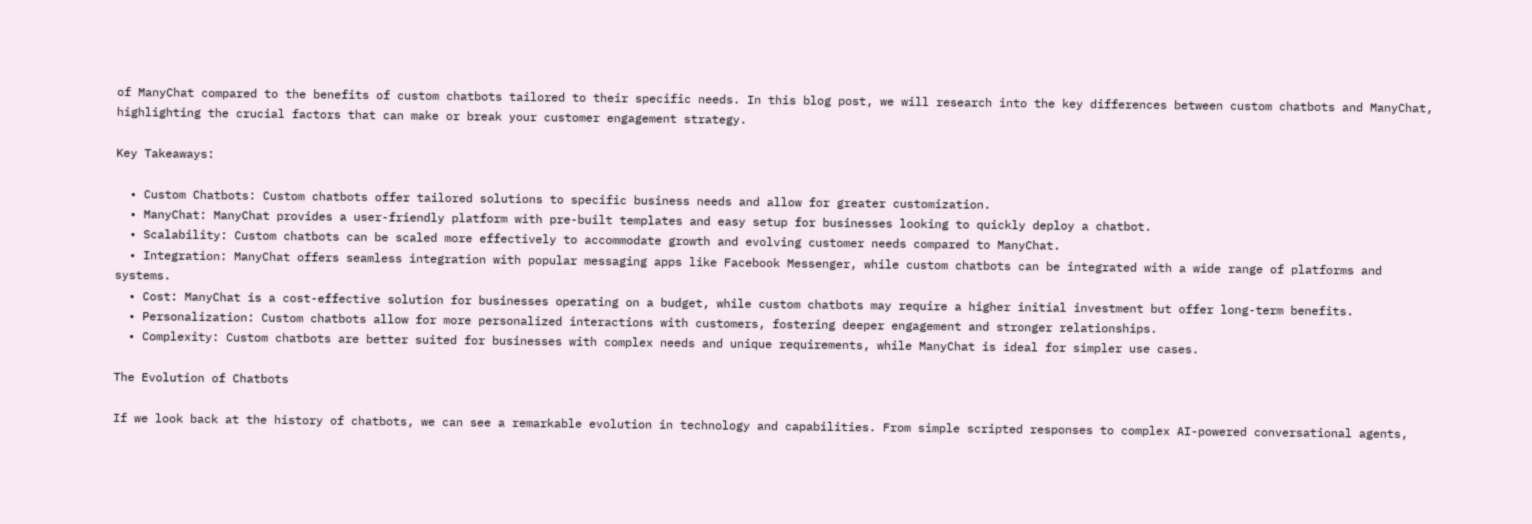of ManyChat compared to the benefits of custom chatbots tailored to their specific needs. In this blog post, we will research into the key differences between custom chatbots and ManyChat, highlighting the crucial factors that can make or break your customer engagement strategy.

Key Takeaways:

  • Custom Chatbots: Custom chatbots offer tailored solutions to specific business needs and allow for greater customization.
  • ManyChat: ManyChat provides a user-friendly platform with pre-built templates and easy setup for businesses looking to quickly deploy a chatbot.
  • Scalability: Custom chatbots can be scaled more effectively to accommodate growth and evolving customer needs compared to ManyChat.
  • Integration: ManyChat offers seamless integration with popular messaging apps like Facebook Messenger, while custom chatbots can be integrated with a wide range of platforms and systems.
  • Cost: ManyChat is a cost-effective solution for businesses operating on a budget, while custom chatbots may require a higher initial investment but offer long-term benefits.
  • Personalization: Custom chatbots allow for more personalized interactions with customers, fostering deeper engagement and stronger relationships.
  • Complexity: Custom chatbots are better suited for businesses with complex needs and unique requirements, while ManyChat is ideal for simpler use cases.

The Evolution of Chatbots

If we look back at the history of chatbots, we can see a remarkable evolution in technology and capabilities. From simple scripted responses to complex AI-powered conversational agents,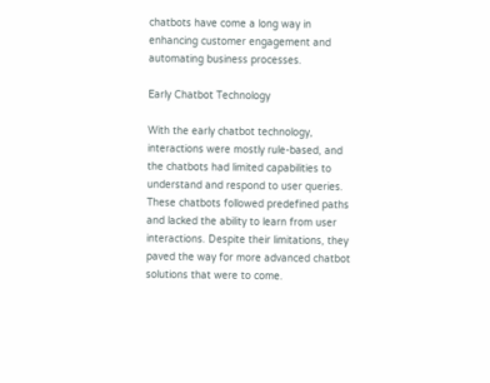chatbots have come a long way in enhancing customer engagement and automating business processes.

Early Chatbot Technology

With the early chatbot technology, interactions were mostly rule-based, and the chatbots had limited capabilities to understand and respond to user queries. These chatbots followed predefined paths and lacked the ability to learn from user interactions. Despite their limitations, they paved the way for more advanced chatbot solutions that were to come.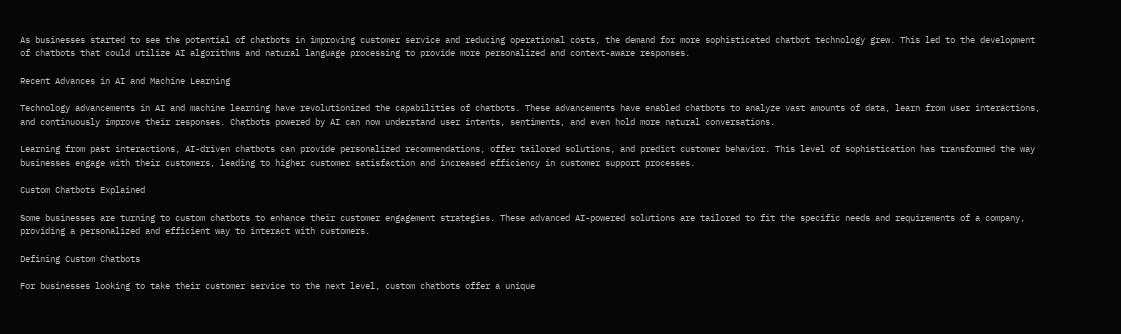As businesses started to see the potential of chatbots in improving customer service and reducing operational costs, the demand for more sophisticated chatbot technology grew. This led to the development of chatbots that could utilize AI algorithms and natural language processing to provide more personalized and context-aware responses.

Recent Advances in AI and Machine Learning

Technology advancements in AI and machine learning have revolutionized the capabilities of chatbots. These advancements have enabled chatbots to analyze vast amounts of data, learn from user interactions, and continuously improve their responses. Chatbots powered by AI can now understand user intents, sentiments, and even hold more natural conversations.

Learning from past interactions, AI-driven chatbots can provide personalized recommendations, offer tailored solutions, and predict customer behavior. This level of sophistication has transformed the way businesses engage with their customers, leading to higher customer satisfaction and increased efficiency in customer support processes.

Custom Chatbots Explained

Some businesses are turning to custom chatbots to enhance their customer engagement strategies. These advanced AI-powered solutions are tailored to fit the specific needs and requirements of a company, providing a personalized and efficient way to interact with customers.

Defining Custom Chatbots

For businesses looking to take their customer service to the next level, custom chatbots offer a unique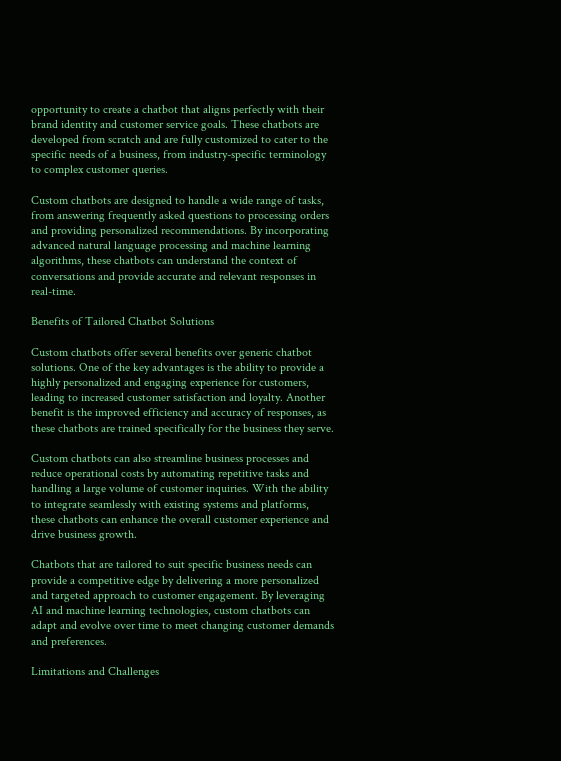opportunity to create a chatbot that aligns perfectly with their brand identity and customer service goals. These chatbots are developed from scratch and are fully customized to cater to the specific needs of a business, from industry-specific terminology to complex customer queries.

Custom chatbots are designed to handle a wide range of tasks, from answering frequently asked questions to processing orders and providing personalized recommendations. By incorporating advanced natural language processing and machine learning algorithms, these chatbots can understand the context of conversations and provide accurate and relevant responses in real-time.

Benefits of Tailored Chatbot Solutions

Custom chatbots offer several benefits over generic chatbot solutions. One of the key advantages is the ability to provide a highly personalized and engaging experience for customers, leading to increased customer satisfaction and loyalty. Another benefit is the improved efficiency and accuracy of responses, as these chatbots are trained specifically for the business they serve.

Custom chatbots can also streamline business processes and reduce operational costs by automating repetitive tasks and handling a large volume of customer inquiries. With the ability to integrate seamlessly with existing systems and platforms, these chatbots can enhance the overall customer experience and drive business growth.

Chatbots that are tailored to suit specific business needs can provide a competitive edge by delivering a more personalized and targeted approach to customer engagement. By leveraging AI and machine learning technologies, custom chatbots can adapt and evolve over time to meet changing customer demands and preferences.

Limitations and Challenges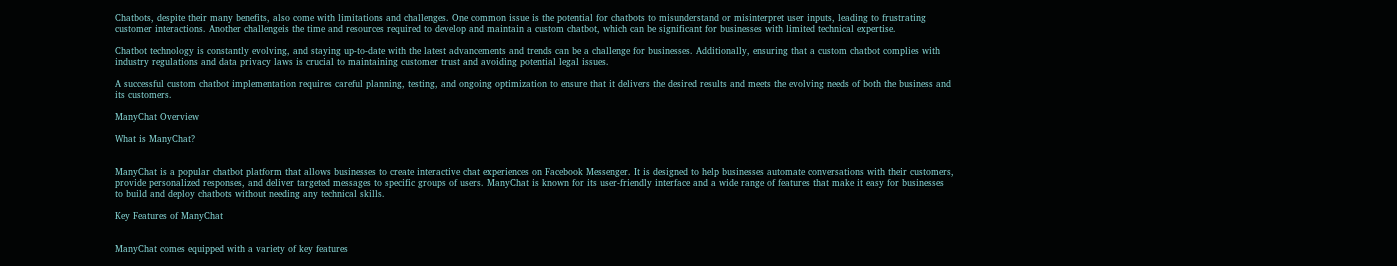Chatbots, despite their many benefits, also come with limitations and challenges. One common issue is the potential for chatbots to misunderstand or misinterpret user inputs, leading to frustrating customer interactions. Another challengeis the time and resources required to develop and maintain a custom chatbot, which can be significant for businesses with limited technical expertise.

Chatbot technology is constantly evolving, and staying up-to-date with the latest advancements and trends can be a challenge for businesses. Additionally, ensuring that a custom chatbot complies with industry regulations and data privacy laws is crucial to maintaining customer trust and avoiding potential legal issues.

A successful custom chatbot implementation requires careful planning, testing, and ongoing optimization to ensure that it delivers the desired results and meets the evolving needs of both the business and its customers.

ManyChat Overview

What is ManyChat?


ManyChat is a popular chatbot platform that allows businesses to create interactive chat experiences on Facebook Messenger. It is designed to help businesses automate conversations with their customers, provide personalized responses, and deliver targeted messages to specific groups of users. ManyChat is known for its user-friendly interface and a wide range of features that make it easy for businesses to build and deploy chatbots without needing any technical skills.

Key Features of ManyChat


ManyChat comes equipped with a variety of key features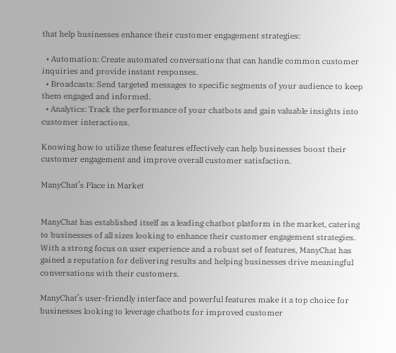that help businesses enhance their customer engagement strategies:

  • Automation: Create automated conversations that can handle common customer inquiries and provide instant responses.
  • Broadcasts: Send targeted messages to specific segments of your audience to keep them engaged and informed.
  • Analytics: Track the performance of your chatbots and gain valuable insights into customer interactions.

Knowing how to utilize these features effectively can help businesses boost their customer engagement and improve overall customer satisfaction.

ManyChat’s Place in Market


ManyChat has established itself as a leading chatbot platform in the market, catering to businesses of all sizes looking to enhance their customer engagement strategies. With a strong focus on user experience and a robust set of features, ManyChat has gained a reputation for delivering results and helping businesses drive meaningful conversations with their customers.

ManyChat’s user-friendly interface and powerful features make it a top choice for businesses looking to leverage chatbots for improved customer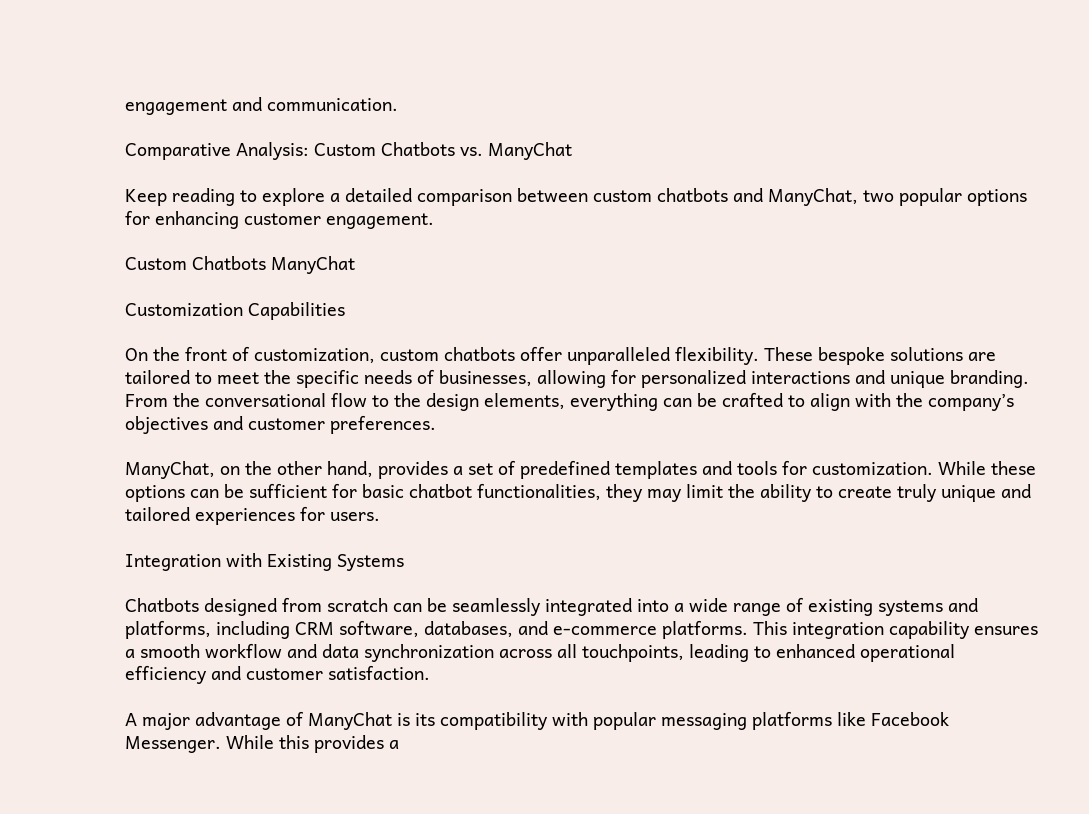engagement and communication.

Comparative Analysis: Custom Chatbots vs. ManyChat

Keep reading to explore a detailed comparison between custom chatbots and ManyChat, two popular options for enhancing customer engagement.

Custom Chatbots ManyChat

Customization Capabilities

On the front of customization, custom chatbots offer unparalleled flexibility. These bespoke solutions are tailored to meet the specific needs of businesses, allowing for personalized interactions and unique branding. From the conversational flow to the design elements, everything can be crafted to align with the company’s objectives and customer preferences.

ManyChat, on the other hand, provides a set of predefined templates and tools for customization. While these options can be sufficient for basic chatbot functionalities, they may limit the ability to create truly unique and tailored experiences for users.

Integration with Existing Systems

Chatbots designed from scratch can be seamlessly integrated into a wide range of existing systems and platforms, including CRM software, databases, and e-commerce platforms. This integration capability ensures a smooth workflow and data synchronization across all touchpoints, leading to enhanced operational efficiency and customer satisfaction.

A major advantage of ManyChat is its compatibility with popular messaging platforms like Facebook Messenger. While this provides a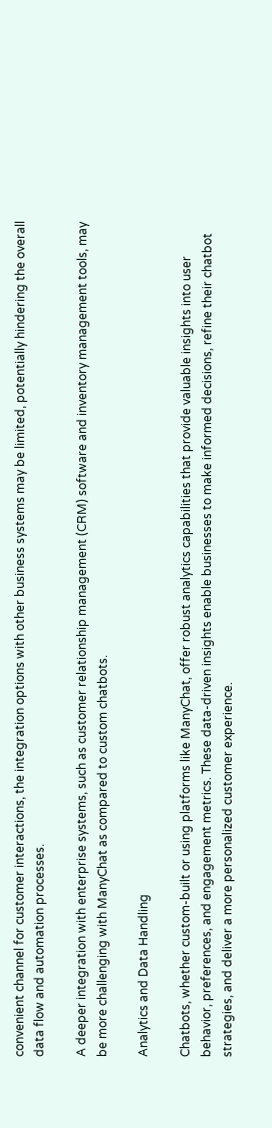convenient channel for customer interactions, the integration options with other business systems may be limited, potentially hindering the overall data flow and automation processes.

A deeper integration with enterprise systems, such as customer relationship management (CRM) software and inventory management tools, may be more challenging with ManyChat as compared to custom chatbots.

Analytics and Data Handling

Chatbots, whether custom-built or using platforms like ManyChat, offer robust analytics capabilities that provide valuable insights into user behavior, preferences, and engagement metrics. These data-driven insights enable businesses to make informed decisions, refine their chatbot strategies, and deliver a more personalized customer experience.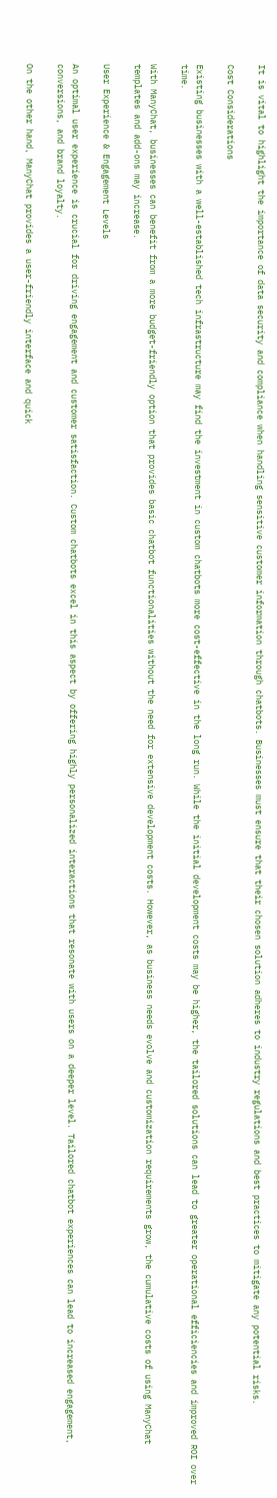It is vital to highlight the importance of data security and compliance when handling sensitive customer information through chatbots. Businesses must ensure that their chosen solution adheres to industry regulations and best practices to mitigate any potential risks.

Cost Considerations

Existing businesses with a well-established tech infrastructure may find the investment in custom chatbots more cost-effective in the long run. While the initial development costs may be higher, the tailored solutions can lead to greater operational efficiencies and improved ROI over time.

With ManyChat, businesses can benefit from a more budget-friendly option that provides basic chatbot functionalities without the need for extensive development costs. However, as business needs evolve and customization requirements grow, the cumulative costs of using ManyChat templates and add-ons may increase.

User Experience & Engagement Levels

An optimal user experience is crucial for driving engagement and customer satisfaction. Custom chatbots excel in this aspect by offering highly personalized interactions that resonate with users on a deeper level. Tailored chatbot experiences can lead to increased engagement, conversions, and brand loyalty.

On the other hand, ManyChat provides a user-friendly interface and quick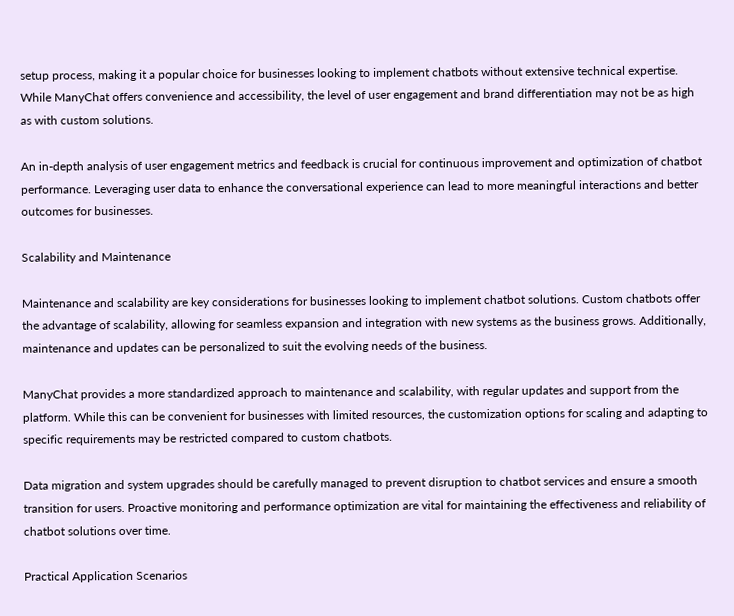setup process, making it a popular choice for businesses looking to implement chatbots without extensive technical expertise. While ManyChat offers convenience and accessibility, the level of user engagement and brand differentiation may not be as high as with custom solutions.

An in-depth analysis of user engagement metrics and feedback is crucial for continuous improvement and optimization of chatbot performance. Leveraging user data to enhance the conversational experience can lead to more meaningful interactions and better outcomes for businesses.

Scalability and Maintenance

Maintenance and scalability are key considerations for businesses looking to implement chatbot solutions. Custom chatbots offer the advantage of scalability, allowing for seamless expansion and integration with new systems as the business grows. Additionally, maintenance and updates can be personalized to suit the evolving needs of the business.

ManyChat provides a more standardized approach to maintenance and scalability, with regular updates and support from the platform. While this can be convenient for businesses with limited resources, the customization options for scaling and adapting to specific requirements may be restricted compared to custom chatbots.

Data migration and system upgrades should be carefully managed to prevent disruption to chatbot services and ensure a smooth transition for users. Proactive monitoring and performance optimization are vital for maintaining the effectiveness and reliability of chatbot solutions over time.

Practical Application Scenarios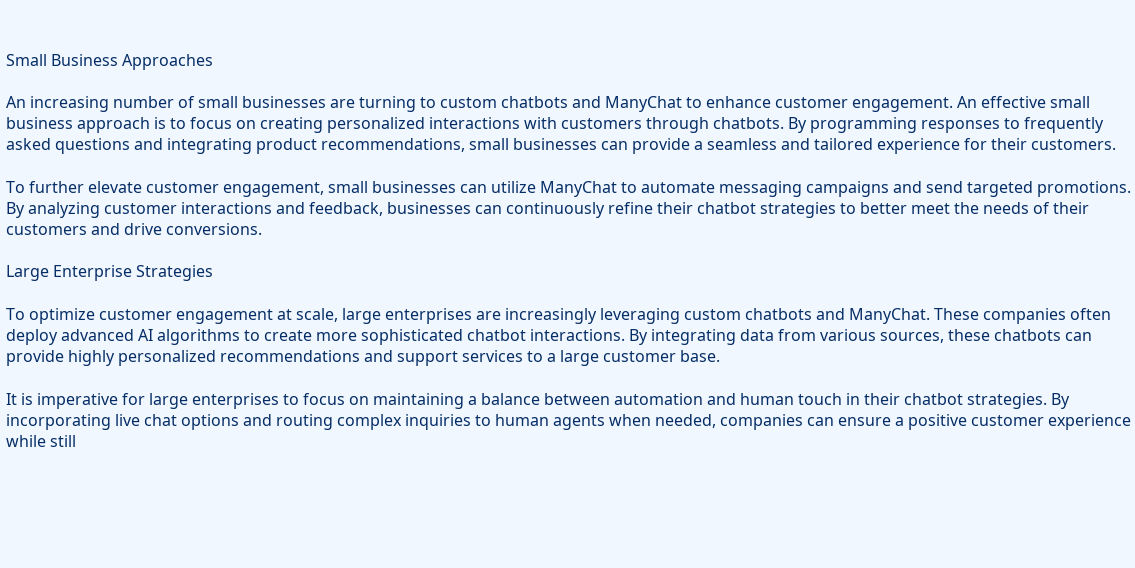Small Business Approaches

An increasing number of small businesses are turning to custom chatbots and ManyChat to enhance customer engagement. An effective small business approach is to focus on creating personalized interactions with customers through chatbots. By programming responses to frequently asked questions and integrating product recommendations, small businesses can provide a seamless and tailored experience for their customers.

To further elevate customer engagement, small businesses can utilize ManyChat to automate messaging campaigns and send targeted promotions. By analyzing customer interactions and feedback, businesses can continuously refine their chatbot strategies to better meet the needs of their customers and drive conversions.

Large Enterprise Strategies

To optimize customer engagement at scale, large enterprises are increasingly leveraging custom chatbots and ManyChat. These companies often deploy advanced AI algorithms to create more sophisticated chatbot interactions. By integrating data from various sources, these chatbots can provide highly personalized recommendations and support services to a large customer base.

It is imperative for large enterprises to focus on maintaining a balance between automation and human touch in their chatbot strategies. By incorporating live chat options and routing complex inquiries to human agents when needed, companies can ensure a positive customer experience while still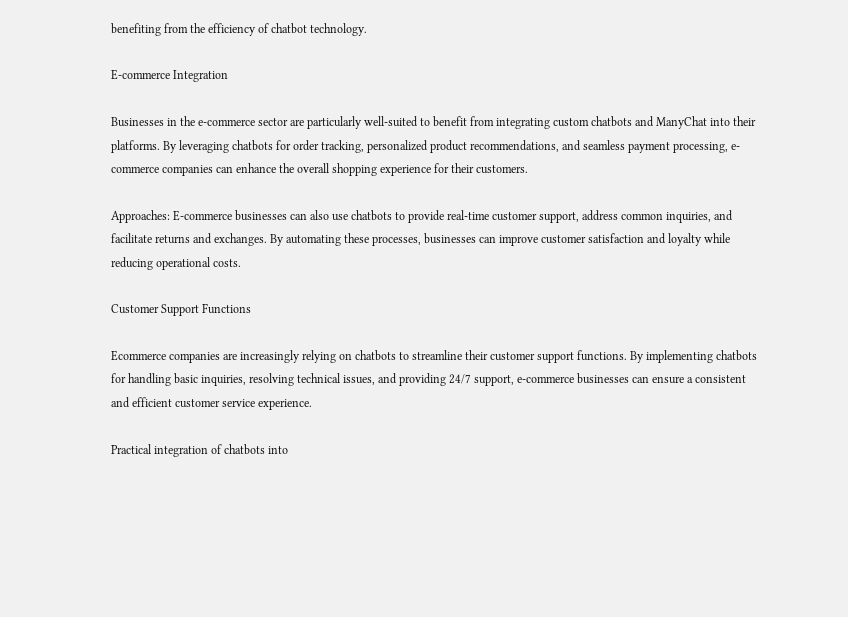benefiting from the efficiency of chatbot technology.

E-commerce Integration

Businesses in the e-commerce sector are particularly well-suited to benefit from integrating custom chatbots and ManyChat into their platforms. By leveraging chatbots for order tracking, personalized product recommendations, and seamless payment processing, e-commerce companies can enhance the overall shopping experience for their customers.

Approaches: E-commerce businesses can also use chatbots to provide real-time customer support, address common inquiries, and facilitate returns and exchanges. By automating these processes, businesses can improve customer satisfaction and loyalty while reducing operational costs.

Customer Support Functions

Ecommerce companies are increasingly relying on chatbots to streamline their customer support functions. By implementing chatbots for handling basic inquiries, resolving technical issues, and providing 24/7 support, e-commerce businesses can ensure a consistent and efficient customer service experience.

Practical integration of chatbots into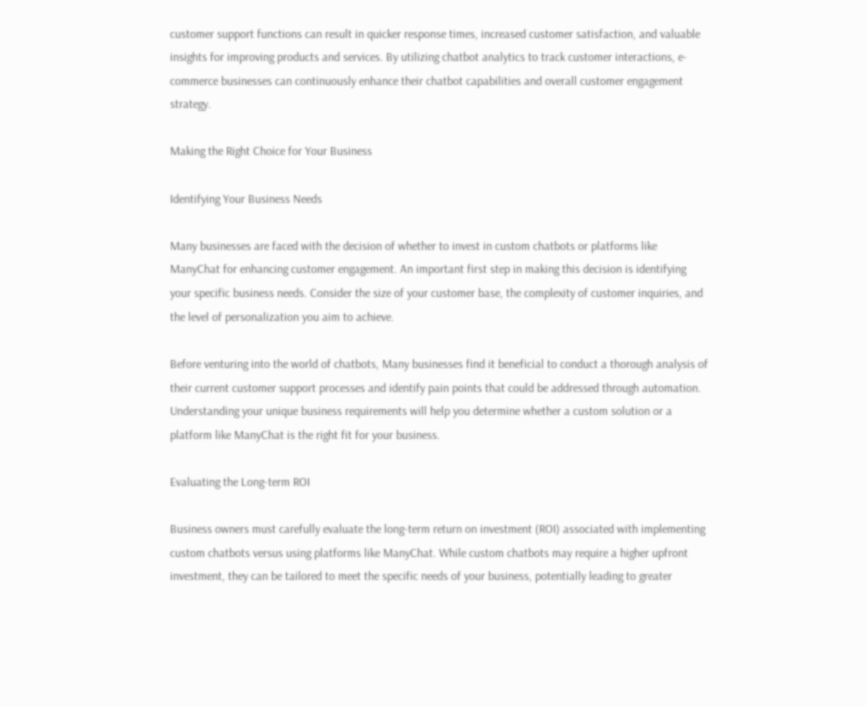customer support functions can result in quicker response times, increased customer satisfaction, and valuable insights for improving products and services. By utilizing chatbot analytics to track customer interactions, e-commerce businesses can continuously enhance their chatbot capabilities and overall customer engagement strategy.

Making the Right Choice for Your Business

Identifying Your Business Needs

Many businesses are faced with the decision of whether to invest in custom chatbots or platforms like ManyChat for enhancing customer engagement. An important first step in making this decision is identifying your specific business needs. Consider the size of your customer base, the complexity of customer inquiries, and the level of personalization you aim to achieve.

Before venturing into the world of chatbots, Many businesses find it beneficial to conduct a thorough analysis of their current customer support processes and identify pain points that could be addressed through automation. Understanding your unique business requirements will help you determine whether a custom solution or a platform like ManyChat is the right fit for your business.

Evaluating the Long-term ROI

Business owners must carefully evaluate the long-term return on investment (ROI) associated with implementing custom chatbots versus using platforms like ManyChat. While custom chatbots may require a higher upfront investment, they can be tailored to meet the specific needs of your business, potentially leading to greater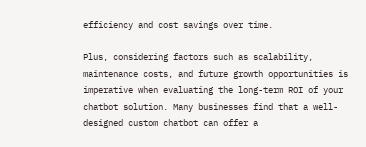efficiency and cost savings over time.

Plus, considering factors such as scalability, maintenance costs, and future growth opportunities is imperative when evaluating the long-term ROI of your chatbot solution. Many businesses find that a well-designed custom chatbot can offer a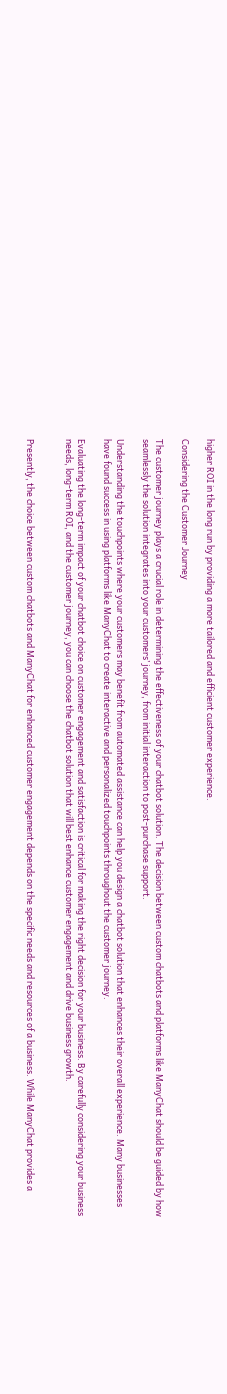higher ROI in the long run by providing a more tailored and efficient customer experience.

Considering the Customer Journey

The customer journey plays a crucial role in determining the effectiveness of your chatbot solution. The decision between custom chatbots and platforms like ManyChat should be guided by how seamlessly the solution integrates into your customers’ journey, from initial interaction to post-purchase support.

Understanding the touchpoints where your customers may benefit from automated assistance can help you design a chatbot solution that enhances their overall experience. Many businesses have found success in using platforms like ManyChat to create interactive and personalized touchpoints throughout the customer journey.

Evaluating the long-term impact of your chatbot choice on customer engagement and satisfaction is critical for making the right decision for your business. By carefully considering your business needs, long-term ROI, and the customer journey, you can choose the chatbot solution that will best enhance customer engagement and drive business growth.


Presently, the choice between custom chatbots and ManyChat for enhanced customer engagement depends on the specific needs and resources of a business. While ManyChat provides a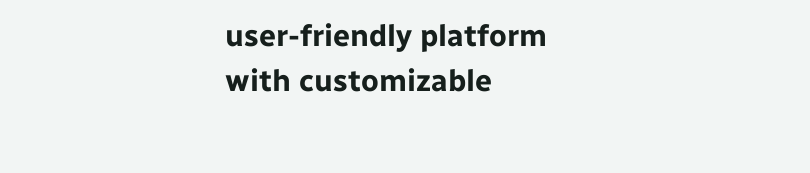user-friendly platform with customizable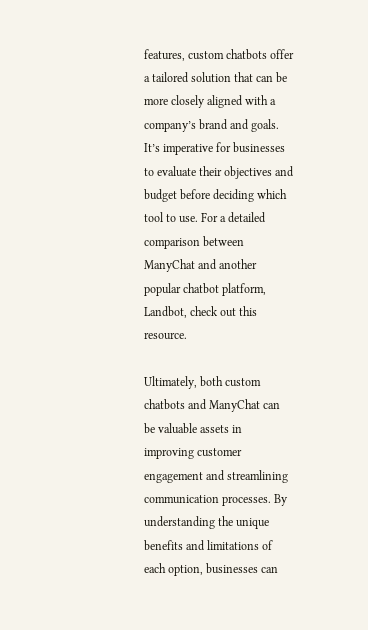features, custom chatbots offer a tailored solution that can be more closely aligned with a company’s brand and goals. It’s imperative for businesses to evaluate their objectives and budget before deciding which tool to use. For a detailed comparison between ManyChat and another popular chatbot platform, Landbot, check out this resource.

Ultimately, both custom chatbots and ManyChat can be valuable assets in improving customer engagement and streamlining communication processes. By understanding the unique benefits and limitations of each option, businesses can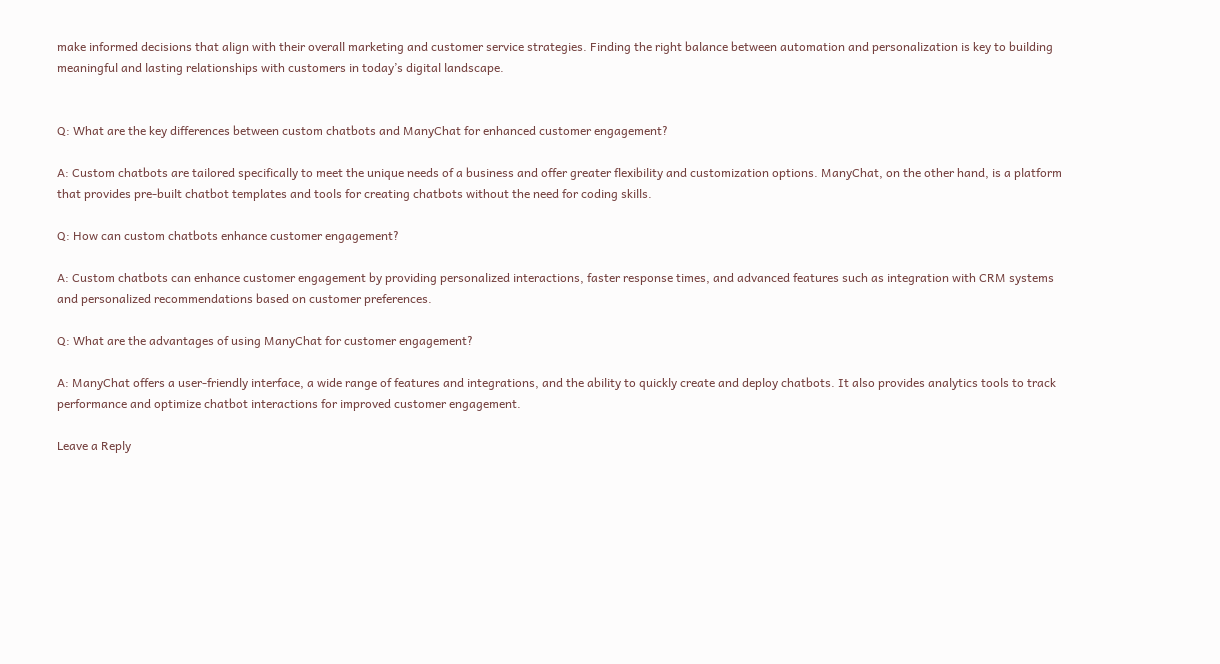make informed decisions that align with their overall marketing and customer service strategies. Finding the right balance between automation and personalization is key to building meaningful and lasting relationships with customers in today’s digital landscape.


Q: What are the key differences between custom chatbots and ManyChat for enhanced customer engagement?

A: Custom chatbots are tailored specifically to meet the unique needs of a business and offer greater flexibility and customization options. ManyChat, on the other hand, is a platform that provides pre-built chatbot templates and tools for creating chatbots without the need for coding skills.

Q: How can custom chatbots enhance customer engagement?

A: Custom chatbots can enhance customer engagement by providing personalized interactions, faster response times, and advanced features such as integration with CRM systems and personalized recommendations based on customer preferences.

Q: What are the advantages of using ManyChat for customer engagement?

A: ManyChat offers a user-friendly interface, a wide range of features and integrations, and the ability to quickly create and deploy chatbots. It also provides analytics tools to track performance and optimize chatbot interactions for improved customer engagement.

Leave a Reply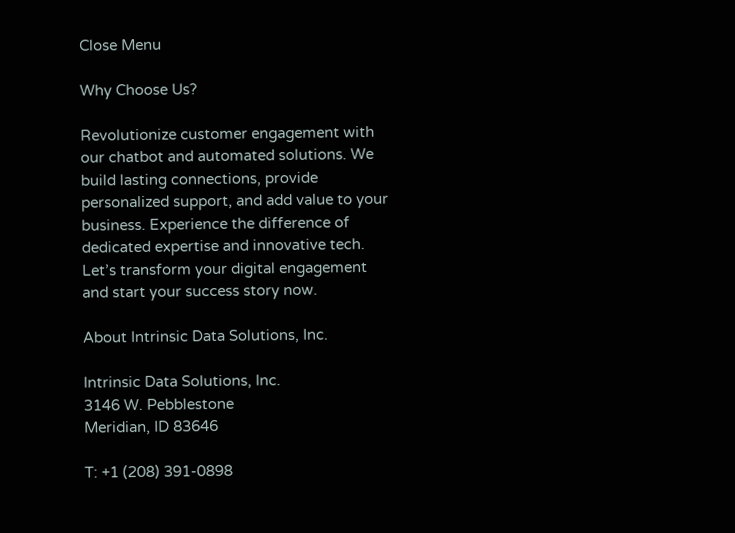Close Menu

Why Choose Us?

Revolutionize customer engagement with our chatbot and automated solutions. We build lasting connections, provide personalized support, and add value to your business. Experience the difference of dedicated expertise and innovative tech. Let’s transform your digital engagement and start your success story now.

About Intrinsic Data Solutions, Inc.

Intrinsic Data Solutions, Inc.
3146 W. Pebblestone
Meridian, ID 83646

T: +1 (208) 391-0898